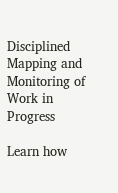Disciplined Mapping and Monitoring of Work in Progress

Learn how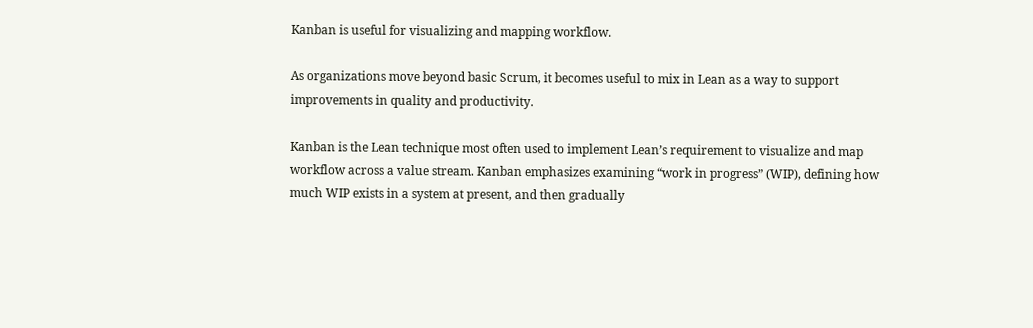Kanban is useful for visualizing and mapping workflow.

As organizations move beyond basic Scrum, it becomes useful to mix in Lean as a way to support improvements in quality and productivity.

Kanban is the Lean technique most often used to implement Lean’s requirement to visualize and map workflow across a value stream. Kanban emphasizes examining “work in progress” (WIP), defining how much WIP exists in a system at present, and then gradually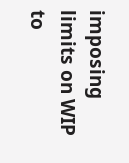imposing limits on WIP to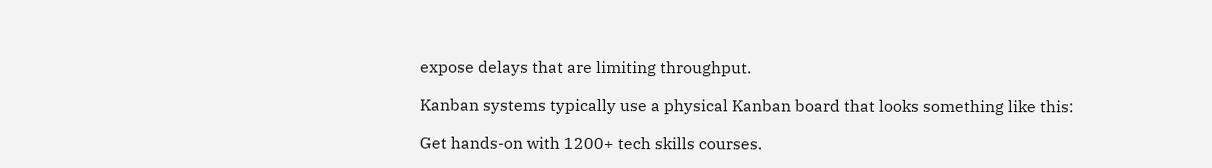expose delays that are limiting throughput.

Kanban systems typically use a physical Kanban board that looks something like this:

Get hands-on with 1200+ tech skills courses.